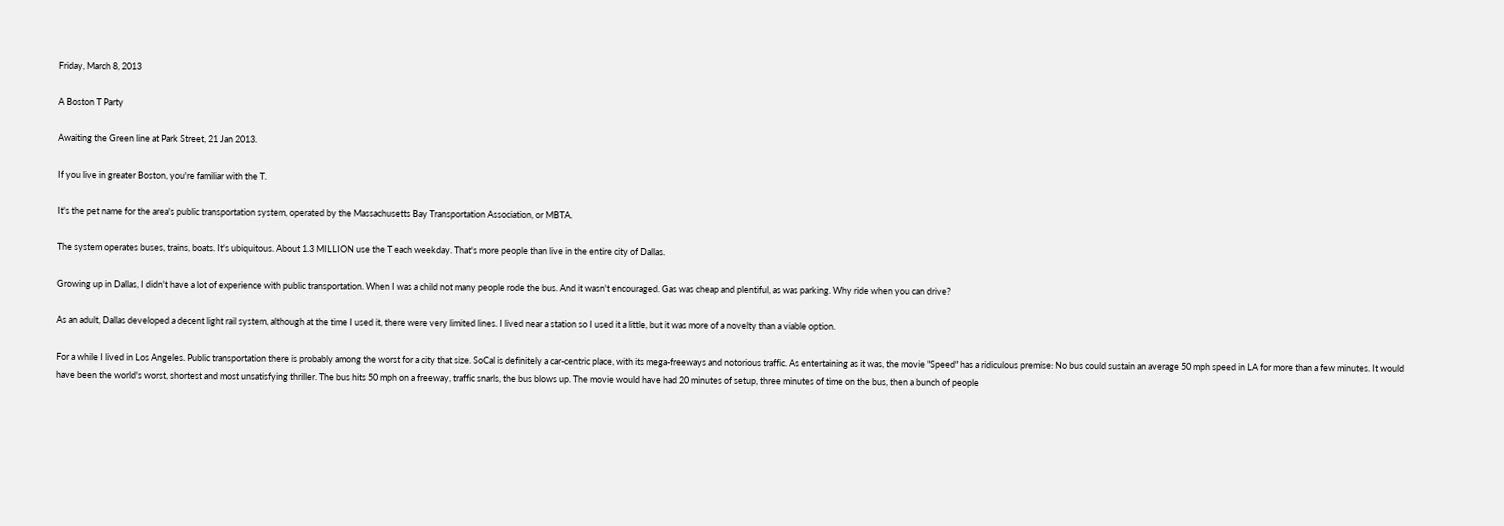Friday, March 8, 2013

A Boston T Party

Awaiting the Green line at Park Street, 21 Jan 2013.

If you live in greater Boston, you're familiar with the T.

It's the pet name for the area's public transportation system, operated by the Massachusetts Bay Transportation Association, or MBTA.

The system operates buses, trains, boats. It's ubiquitous. About 1.3 MILLION use the T each weekday. That's more people than live in the entire city of Dallas.

Growing up in Dallas, I didn't have a lot of experience with public transportation. When I was a child not many people rode the bus. And it wasn't encouraged. Gas was cheap and plentiful, as was parking. Why ride when you can drive?

As an adult, Dallas developed a decent light rail system, although at the time I used it, there were very limited lines. I lived near a station so I used it a little, but it was more of a novelty than a viable option.

For a while I lived in Los Angeles. Public transportation there is probably among the worst for a city that size. SoCal is definitely a car-centric place, with its mega-freeways and notorious traffic. As entertaining as it was, the movie "Speed" has a ridiculous premise: No bus could sustain an average 50 mph speed in LA for more than a few minutes. It would have been the world's worst, shortest and most unsatisfying thriller. The bus hits 50 mph on a freeway, traffic snarls, the bus blows up. The movie would have had 20 minutes of setup, three minutes of time on the bus, then a bunch of people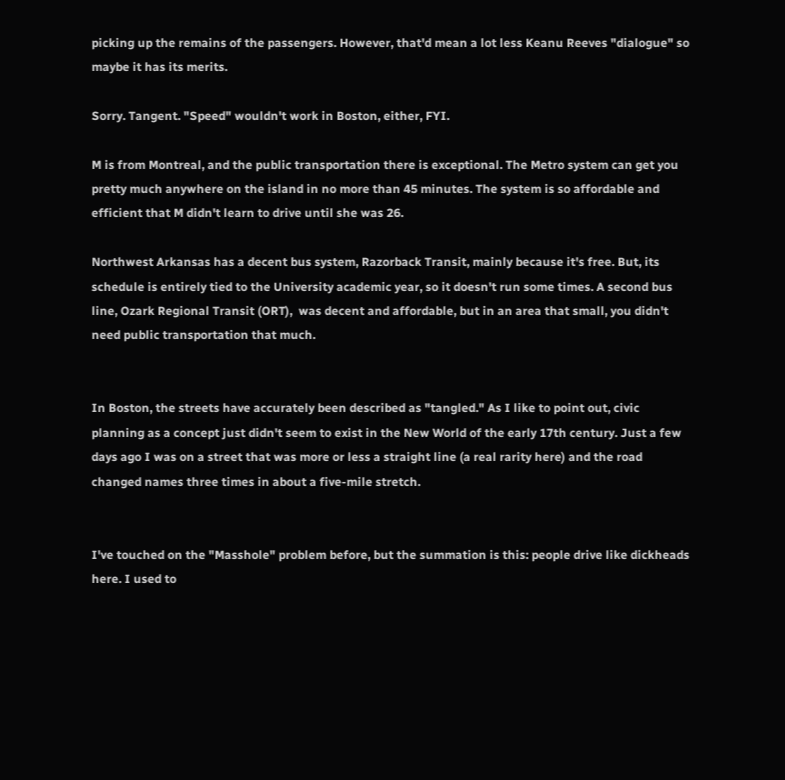picking up the remains of the passengers. However, that'd mean a lot less Keanu Reeves "dialogue" so maybe it has its merits.

Sorry. Tangent. "Speed" wouldn't work in Boston, either, FYI.

M is from Montreal, and the public transportation there is exceptional. The Metro system can get you pretty much anywhere on the island in no more than 45 minutes. The system is so affordable and efficient that M didn't learn to drive until she was 26.

Northwest Arkansas has a decent bus system, Razorback Transit, mainly because it's free. But, its schedule is entirely tied to the University academic year, so it doesn't run some times. A second bus line, Ozark Regional Transit (ORT),  was decent and affordable, but in an area that small, you didn't need public transportation that much.


In Boston, the streets have accurately been described as "tangled." As I like to point out, civic planning as a concept just didn't seem to exist in the New World of the early 17th century. Just a few days ago I was on a street that was more or less a straight line (a real rarity here) and the road changed names three times in about a five-mile stretch.


I've touched on the "Masshole" problem before, but the summation is this: people drive like dickheads here. I used to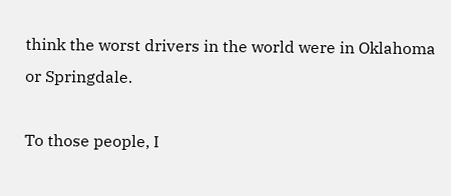think the worst drivers in the world were in Oklahoma or Springdale.

To those people, I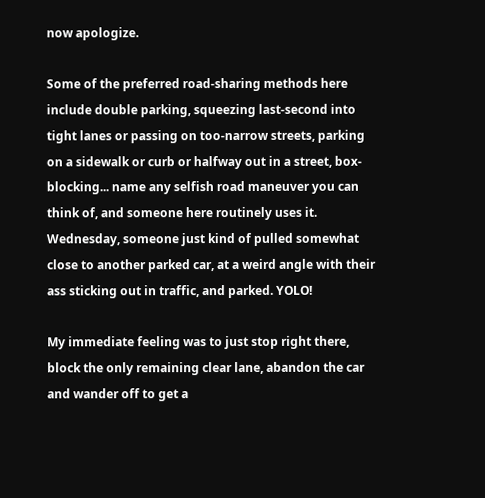now apologize.

Some of the preferred road-sharing methods here include double parking, squeezing last-second into tight lanes or passing on too-narrow streets, parking on a sidewalk or curb or halfway out in a street, box-blocking... name any selfish road maneuver you can think of, and someone here routinely uses it. Wednesday, someone just kind of pulled somewhat close to another parked car, at a weird angle with their ass sticking out in traffic, and parked. YOLO!

My immediate feeling was to just stop right there, block the only remaining clear lane, abandon the car and wander off to get a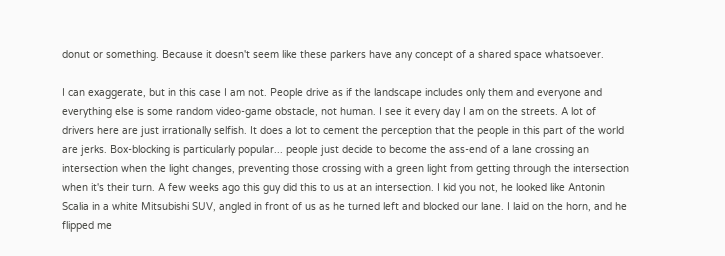donut or something. Because it doesn't seem like these parkers have any concept of a shared space whatsoever.

I can exaggerate, but in this case I am not. People drive as if the landscape includes only them and everyone and everything else is some random video-game obstacle, not human. I see it every day I am on the streets. A lot of drivers here are just irrationally selfish. It does a lot to cement the perception that the people in this part of the world are jerks. Box-blocking is particularly popular... people just decide to become the ass-end of a lane crossing an intersection when the light changes, preventing those crossing with a green light from getting through the intersection when it's their turn. A few weeks ago this guy did this to us at an intersection. I kid you not, he looked like Antonin Scalia in a white Mitsubishi SUV, angled in front of us as he turned left and blocked our lane. I laid on the horn, and he flipped me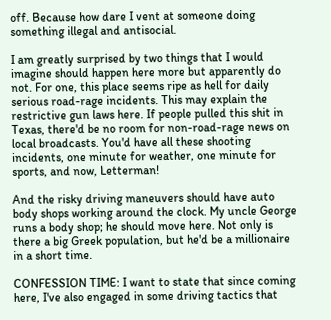off. Because how dare I vent at someone doing something illegal and antisocial.

I am greatly surprised by two things that I would imagine should happen here more but apparently do not. For one, this place seems ripe as hell for daily serious road-rage incidents. This may explain the restrictive gun laws here. If people pulled this shit in Texas, there'd be no room for non-road-rage news on local broadcasts. You'd have all these shooting incidents, one minute for weather, one minute for sports, and now, Letterman!

And the risky driving maneuvers should have auto body shops working around the clock. My uncle George runs a body shop; he should move here. Not only is there a big Greek population, but he'd be a millionaire in a short time.

CONFESSION TIME: I want to state that since coming here, I've also engaged in some driving tactics that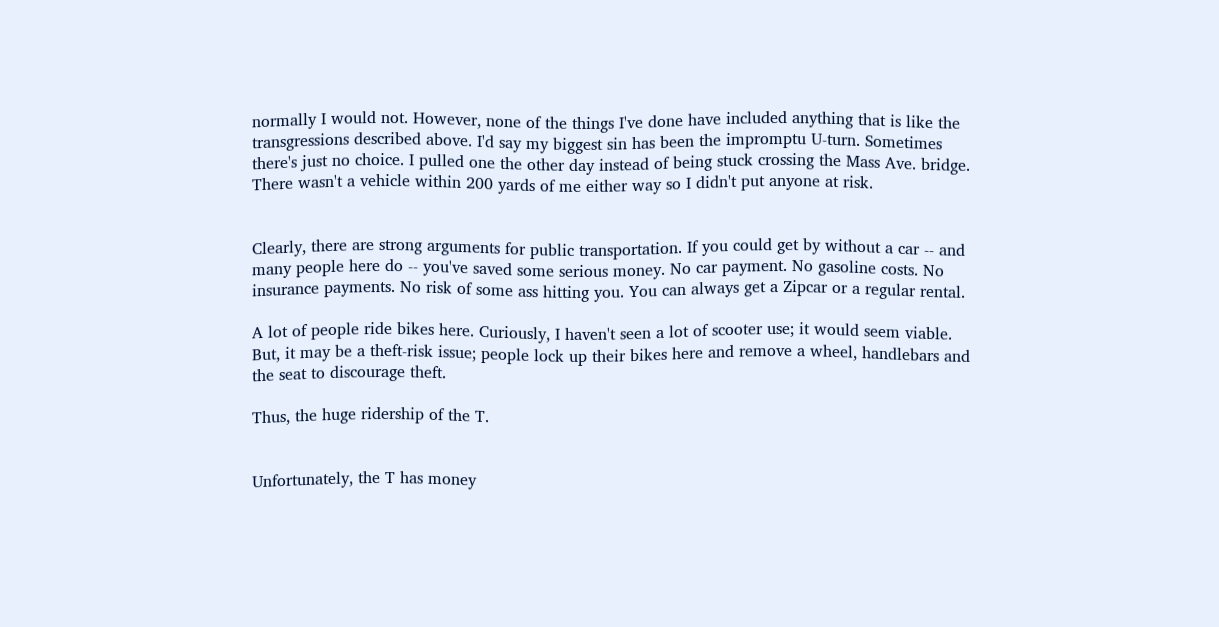normally I would not. However, none of the things I've done have included anything that is like the transgressions described above. I'd say my biggest sin has been the impromptu U-turn. Sometimes there's just no choice. I pulled one the other day instead of being stuck crossing the Mass Ave. bridge. There wasn't a vehicle within 200 yards of me either way so I didn't put anyone at risk.


Clearly, there are strong arguments for public transportation. If you could get by without a car -- and many people here do -- you've saved some serious money. No car payment. No gasoline costs. No insurance payments. No risk of some ass hitting you. You can always get a Zipcar or a regular rental.

A lot of people ride bikes here. Curiously, I haven't seen a lot of scooter use; it would seem viable. But, it may be a theft-risk issue; people lock up their bikes here and remove a wheel, handlebars and the seat to discourage theft.

Thus, the huge ridership of the T.


Unfortunately, the T has money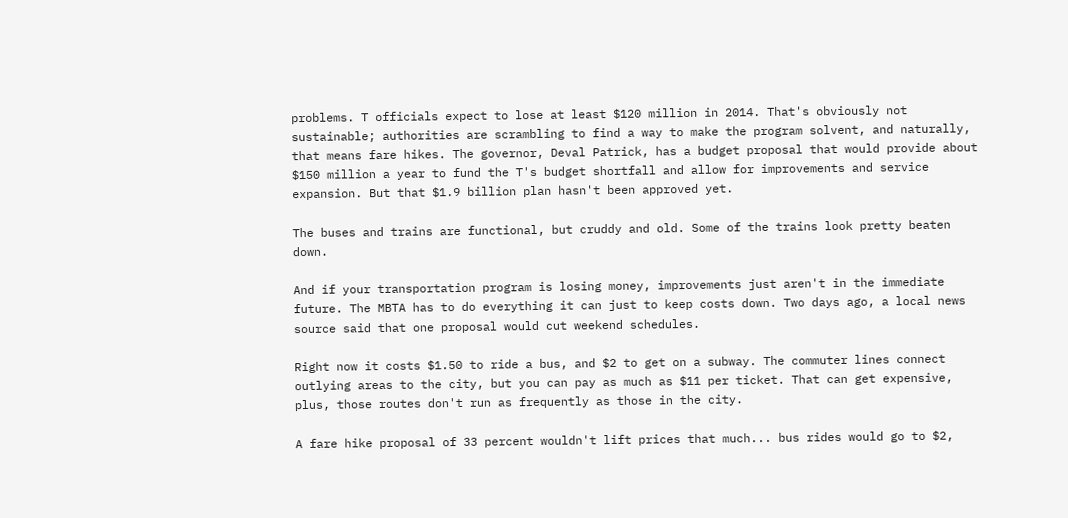problems. T officials expect to lose at least $120 million in 2014. That's obviously not sustainable; authorities are scrambling to find a way to make the program solvent, and naturally, that means fare hikes. The governor, Deval Patrick, has a budget proposal that would provide about $150 million a year to fund the T's budget shortfall and allow for improvements and service expansion. But that $1.9 billion plan hasn't been approved yet.

The buses and trains are functional, but cruddy and old. Some of the trains look pretty beaten down.

And if your transportation program is losing money, improvements just aren't in the immediate future. The MBTA has to do everything it can just to keep costs down. Two days ago, a local news source said that one proposal would cut weekend schedules.

Right now it costs $1.50 to ride a bus, and $2 to get on a subway. The commuter lines connect outlying areas to the city, but you can pay as much as $11 per ticket. That can get expensive, plus, those routes don't run as frequently as those in the city.

A fare hike proposal of 33 percent wouldn't lift prices that much... bus rides would go to $2,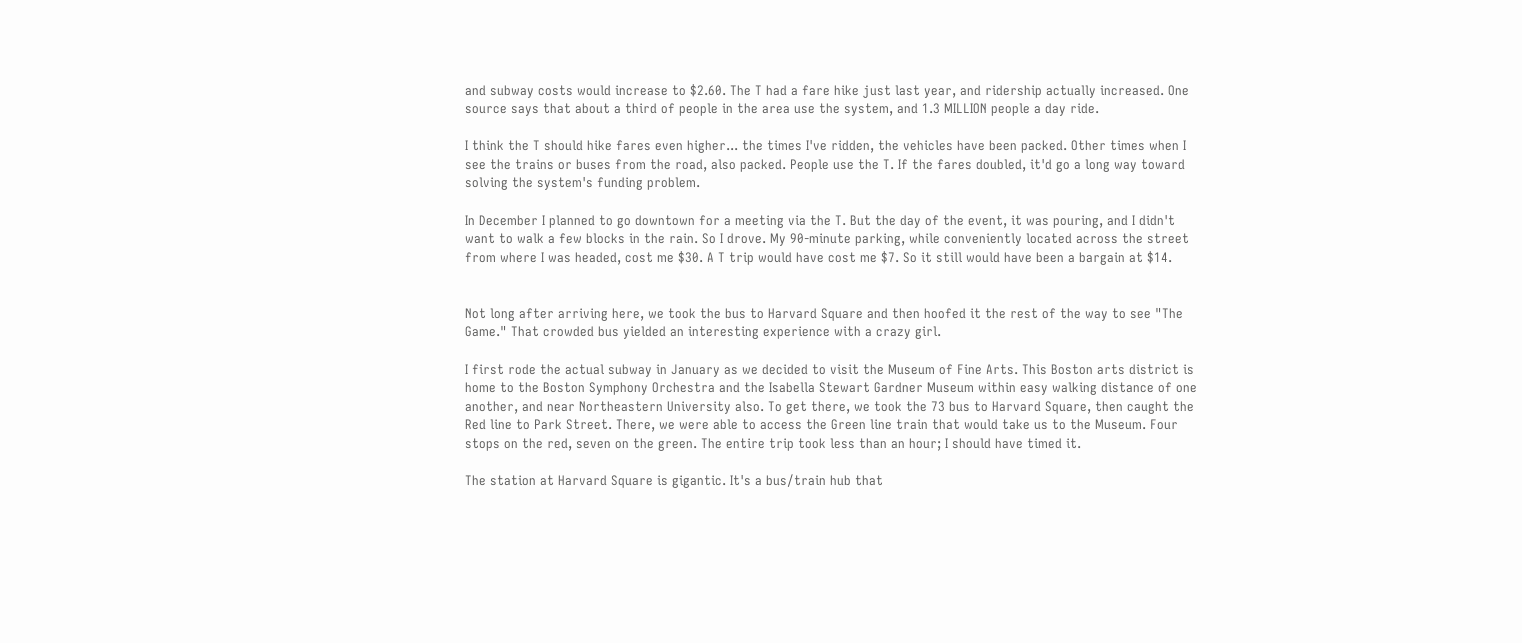and subway costs would increase to $2.60. The T had a fare hike just last year, and ridership actually increased. One source says that about a third of people in the area use the system, and 1.3 MILLION people a day ride.

I think the T should hike fares even higher... the times I've ridden, the vehicles have been packed. Other times when I see the trains or buses from the road, also packed. People use the T. If the fares doubled, it'd go a long way toward solving the system's funding problem.

In December I planned to go downtown for a meeting via the T. But the day of the event, it was pouring, and I didn't want to walk a few blocks in the rain. So I drove. My 90-minute parking, while conveniently located across the street from where I was headed, cost me $30. A T trip would have cost me $7. So it still would have been a bargain at $14.


Not long after arriving here, we took the bus to Harvard Square and then hoofed it the rest of the way to see "The Game." That crowded bus yielded an interesting experience with a crazy girl.

I first rode the actual subway in January as we decided to visit the Museum of Fine Arts. This Boston arts district is home to the Boston Symphony Orchestra and the Isabella Stewart Gardner Museum within easy walking distance of one another, and near Northeastern University also. To get there, we took the 73 bus to Harvard Square, then caught the Red line to Park Street. There, we were able to access the Green line train that would take us to the Museum. Four stops on the red, seven on the green. The entire trip took less than an hour; I should have timed it.

The station at Harvard Square is gigantic. It's a bus/train hub that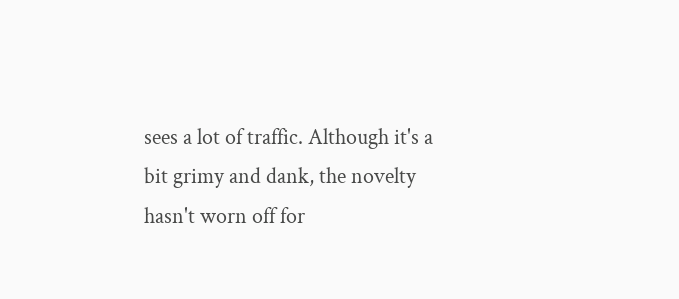sees a lot of traffic. Although it's a bit grimy and dank, the novelty hasn't worn off for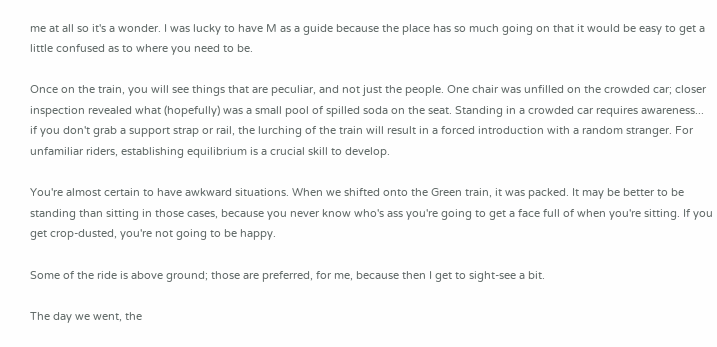me at all so it's a wonder. I was lucky to have M as a guide because the place has so much going on that it would be easy to get a little confused as to where you need to be.

Once on the train, you will see things that are peculiar, and not just the people. One chair was unfilled on the crowded car; closer inspection revealed what (hopefully) was a small pool of spilled soda on the seat. Standing in a crowded car requires awareness... if you don't grab a support strap or rail, the lurching of the train will result in a forced introduction with a random stranger. For unfamiliar riders, establishing equilibrium is a crucial skill to develop.

You're almost certain to have awkward situations. When we shifted onto the Green train, it was packed. It may be better to be standing than sitting in those cases, because you never know who's ass you're going to get a face full of when you're sitting. If you get crop-dusted, you're not going to be happy.

Some of the ride is above ground; those are preferred, for me, because then I get to sight-see a bit.

The day we went, the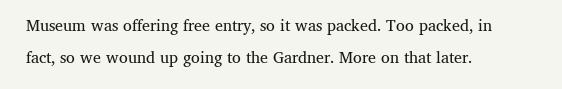Museum was offering free entry, so it was packed. Too packed, in fact, so we wound up going to the Gardner. More on that later.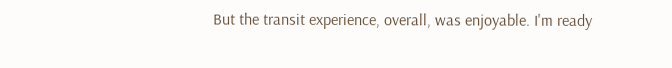But the transit experience, overall, was enjoyable. I'm ready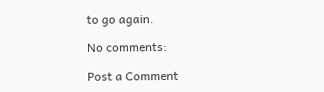to go again.

No comments:

Post a Comment